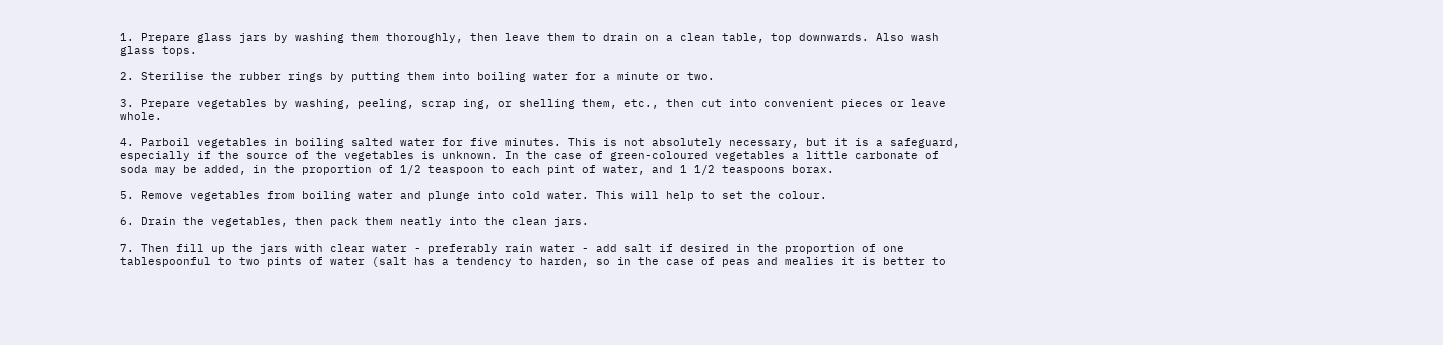1. Prepare glass jars by washing them thoroughly, then leave them to drain on a clean table, top downwards. Also wash glass tops.

2. Sterilise the rubber rings by putting them into boiling water for a minute or two.

3. Prepare vegetables by washing, peeling, scrap ing, or shelling them, etc., then cut into convenient pieces or leave whole.

4. Parboil vegetables in boiling salted water for five minutes. This is not absolutely necessary, but it is a safeguard, especially if the source of the vegetables is unknown. In the case of green-coloured vegetables a little carbonate of soda may be added, in the proportion of 1/2 teaspoon to each pint of water, and 1 1/2 teaspoons borax.

5. Remove vegetables from boiling water and plunge into cold water. This will help to set the colour.

6. Drain the vegetables, then pack them neatly into the clean jars.

7. Then fill up the jars with clear water - preferably rain water - add salt if desired in the proportion of one tablespoonful to two pints of water (salt has a tendency to harden, so in the case of peas and mealies it is better to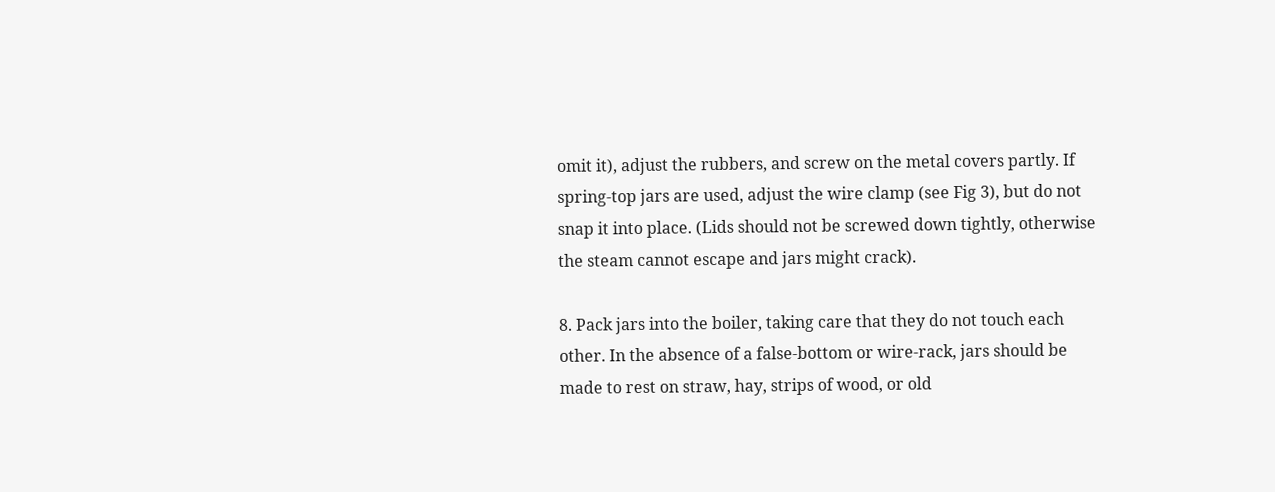omit it), adjust the rubbers, and screw on the metal covers partly. If spring-top jars are used, adjust the wire clamp (see Fig 3), but do not snap it into place. (Lids should not be screwed down tightly, otherwise the steam cannot escape and jars might crack).

8. Pack jars into the boiler, taking care that they do not touch each other. In the absence of a false-bottom or wire-rack, jars should be made to rest on straw, hay, strips of wood, or old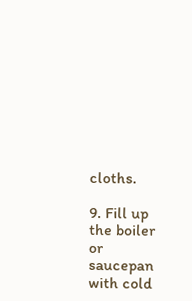cloths.

9. Fill up the boiler or saucepan with cold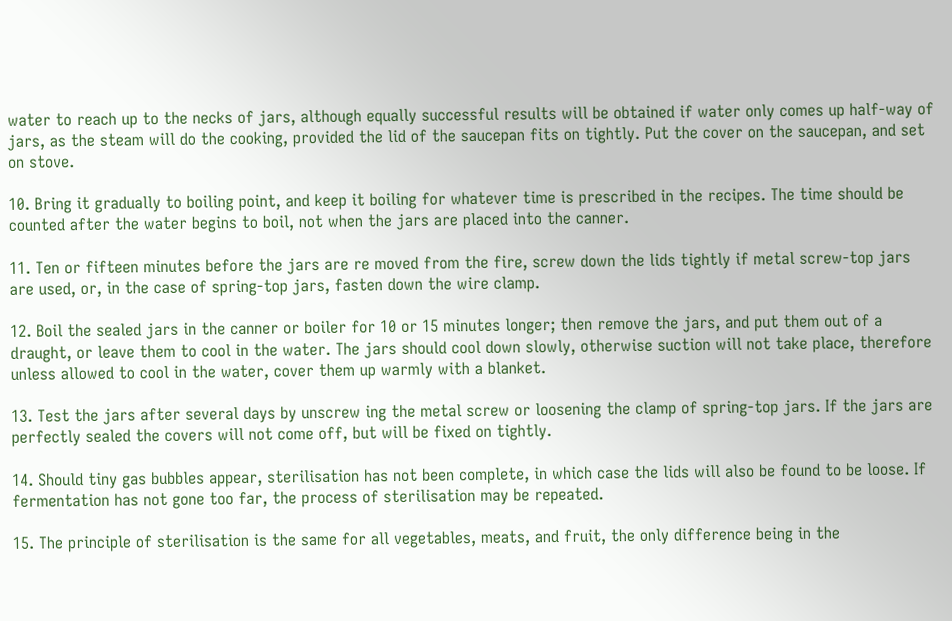water to reach up to the necks of jars, although equally successful results will be obtained if water only comes up half-way of jars, as the steam will do the cooking, provided the lid of the saucepan fits on tightly. Put the cover on the saucepan, and set on stove.

10. Bring it gradually to boiling point, and keep it boiling for whatever time is prescribed in the recipes. The time should be counted after the water begins to boil, not when the jars are placed into the canner.

11. Ten or fifteen minutes before the jars are re moved from the fire, screw down the lids tightly if metal screw-top jars are used, or, in the case of spring-top jars, fasten down the wire clamp.

12. Boil the sealed jars in the canner or boiler for 10 or 15 minutes longer; then remove the jars, and put them out of a draught, or leave them to cool in the water. The jars should cool down slowly, otherwise suction will not take place, therefore unless allowed to cool in the water, cover them up warmly with a blanket.

13. Test the jars after several days by unscrew ing the metal screw or loosening the clamp of spring-top jars. If the jars are perfectly sealed the covers will not come off, but will be fixed on tightly.

14. Should tiny gas bubbles appear, sterilisation has not been complete, in which case the lids will also be found to be loose. If fermentation has not gone too far, the process of sterilisation may be repeated.

15. The principle of sterilisation is the same for all vegetables, meats, and fruit, the only difference being in the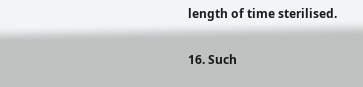length of time sterilised.

16. Such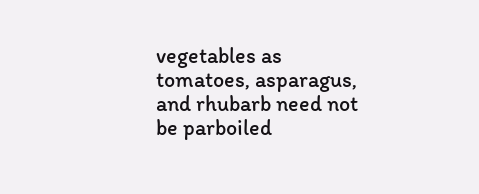vegetables as tomatoes, asparagus, and rhubarb need not be parboiled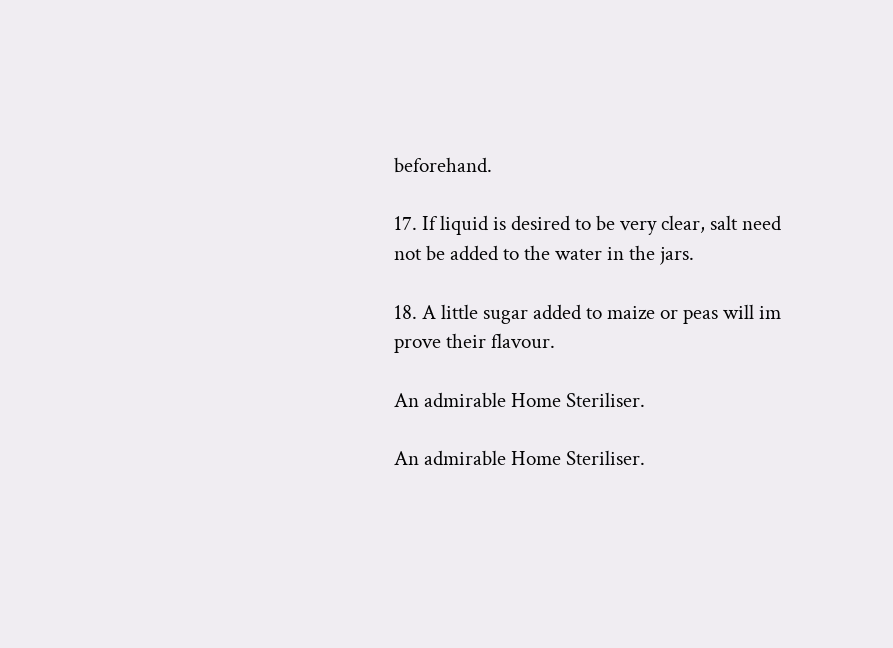beforehand.

17. If liquid is desired to be very clear, salt need not be added to the water in the jars.

18. A little sugar added to maize or peas will im prove their flavour.

An admirable Home Steriliser.

An admirable Home Steriliser.